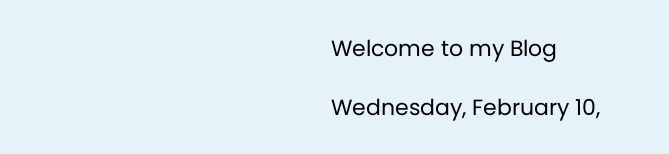Welcome to my Blog

Wednesday, February 10,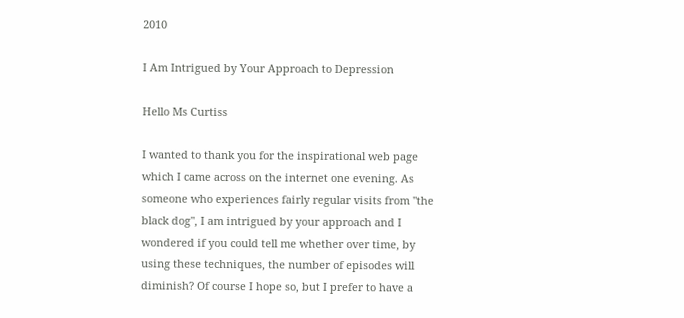2010

I Am Intrigued by Your Approach to Depression

Hello Ms Curtiss

I wanted to thank you for the inspirational web page which I came across on the internet one evening. As someone who experiences fairly regular visits from "the black dog", I am intrigued by your approach and I wondered if you could tell me whether over time, by using these techniques, the number of episodes will diminish? Of course I hope so, but I prefer to have a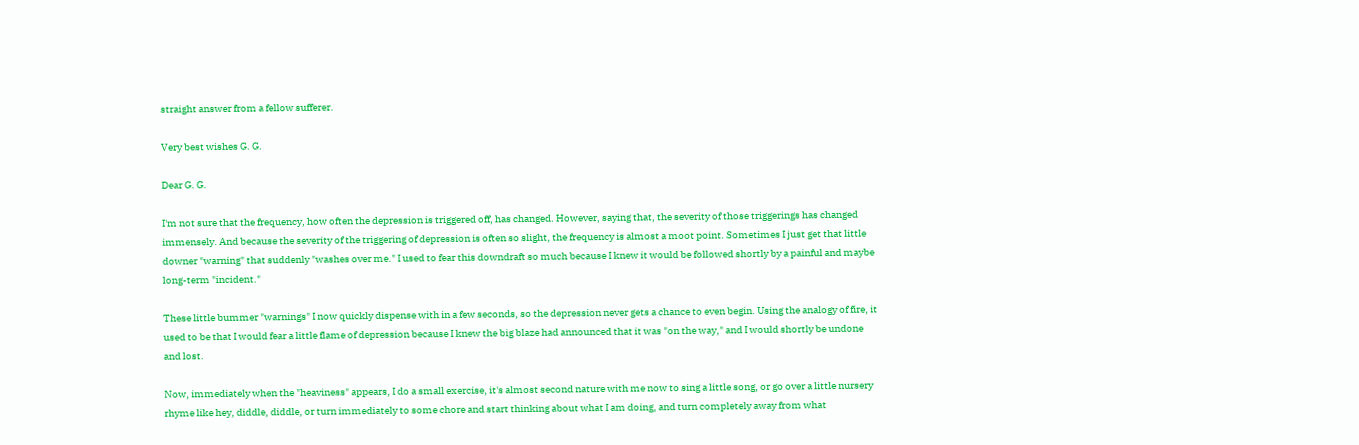straight answer from a fellow sufferer.

Very best wishes G. G.

Dear G. G.

I'm not sure that the frequency, how often the depression is triggered off, has changed. However, saying that, the severity of those triggerings has changed immensely. And because the severity of the triggering of depression is often so slight, the frequency is almost a moot point. Sometimes I just get that little downer "warning" that suddenly "washes over me." I used to fear this downdraft so much because I knew it would be followed shortly by a painful and maybe long-term "incident."

These little bummer "warnings" I now quickly dispense with in a few seconds, so the depression never gets a chance to even begin. Using the analogy of fire, it used to be that I would fear a little flame of depression because I knew the big blaze had announced that it was "on the way," and I would shortly be undone and lost.

Now, immediately when the "heaviness" appears, I do a small exercise, it's almost second nature with me now to sing a little song, or go over a little nursery rhyme like hey, diddle, diddle, or turn immediately to some chore and start thinking about what I am doing, and turn completely away from what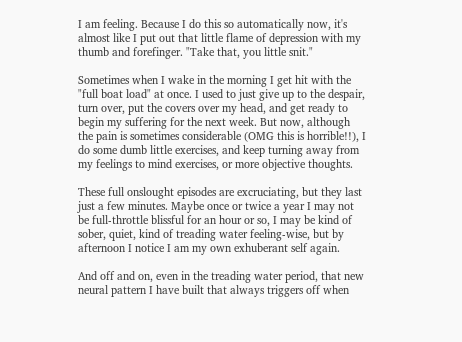I am feeling. Because I do this so automatically now, it's almost like I put out that little flame of depression with my thumb and forefinger. "Take that, you little snit."

Sometimes when I wake in the morning I get hit with the "full boat load" at once. I used to just give up to the despair, turn over, put the covers over my head, and get ready to begin my suffering for the next week. But now, although the pain is sometimes considerable (OMG this is horrible!!), I do some dumb little exercises, and keep turning away from my feelings to mind exercises, or more objective thoughts.

These full onslought episodes are excruciating, but they last just a few minutes. Maybe once or twice a year I may not be full-throttle blissful for an hour or so, I may be kind of sober, quiet, kind of treading water feeling-wise, but by afternoon I notice I am my own exhuberant self again.

And off and on, even in the treading water period, that new neural pattern I have built that always triggers off when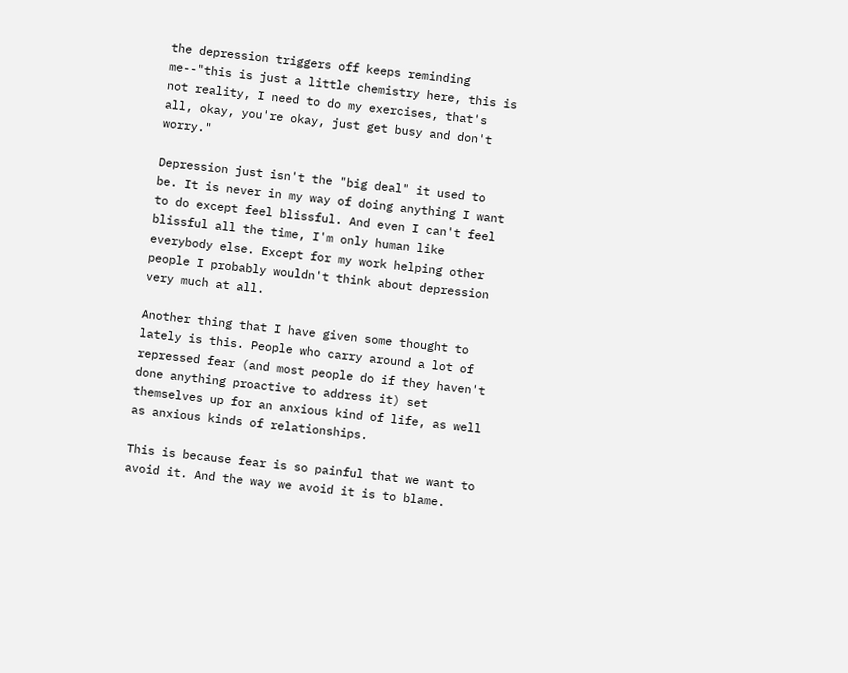the depression triggers off keeps reminding me--"this is just a little chemistry here, this is not reality, I need to do my exercises, that's all, okay, you're okay, just get busy and don't worry."

Depression just isn't the "big deal" it used to be. It is never in my way of doing anything I want to do except feel blissful. And even I can't feel blissful all the time, I'm only human like everybody else. Except for my work helping other people I probably wouldn't think about depression very much at all.

Another thing that I have given some thought to lately is this. People who carry around a lot of repressed fear (and most people do if they haven't done anything proactive to address it) set themselves up for an anxious kind of life, as well as anxious kinds of relationships.

This is because fear is so painful that we want to avoid it. And the way we avoid it is to blame.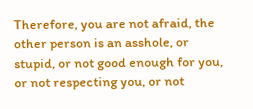Therefore, you are not afraid, the other person is an asshole, or stupid, or not good enough for you, or not respecting you, or not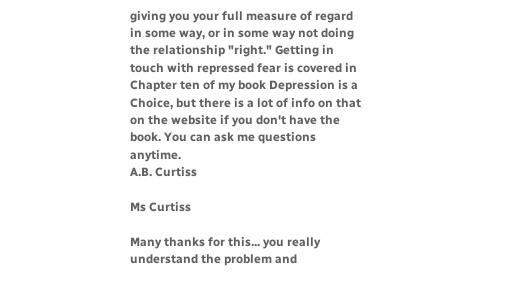giving you your full measure of regard in some way, or in some way not doing the relationship "right." Getting in touch with repressed fear is covered in Chapter ten of my book Depression is a Choice, but there is a lot of info on that on the website if you don't have the book. You can ask me questions anytime.
A.B. Curtiss

Ms Curtiss

Many thanks for this... you really understand the problem and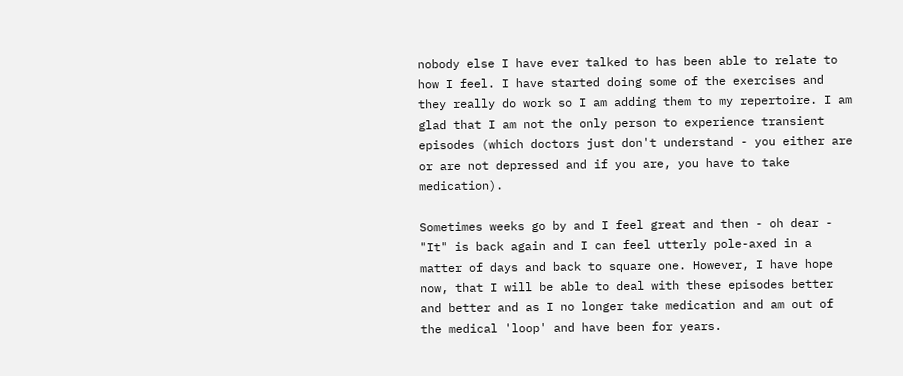nobody else I have ever talked to has been able to relate to how I feel. I have started doing some of the exercises and they really do work so I am adding them to my repertoire. I am glad that I am not the only person to experience transient episodes (which doctors just don't understand - you either are or are not depressed and if you are, you have to take medication).

Sometimes weeks go by and I feel great and then - oh dear - "It" is back again and I can feel utterly pole-axed in a matter of days and back to square one. However, I have hope now, that I will be able to deal with these episodes better and better and as I no longer take medication and am out of the medical 'loop' and have been for years.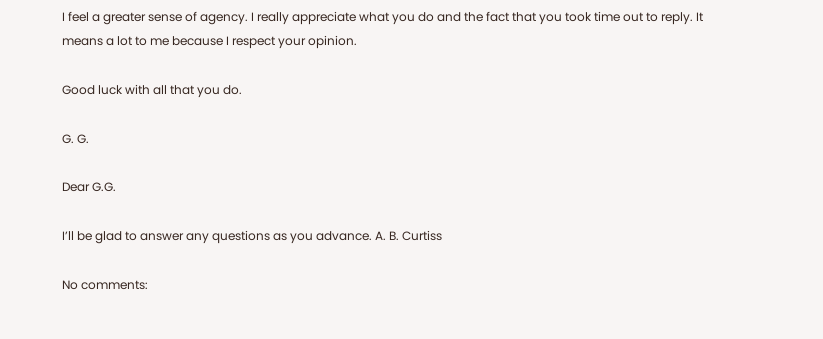I feel a greater sense of agency. I really appreciate what you do and the fact that you took time out to reply. It means a lot to me because I respect your opinion.

Good luck with all that you do.

G. G.

Dear G.G.

I’ll be glad to answer any questions as you advance. A. B. Curtiss

No comments: